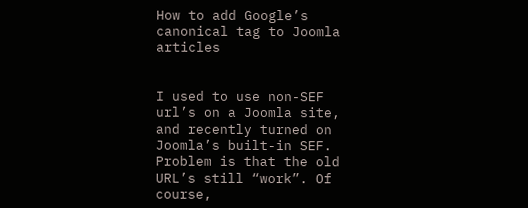How to add Google’s canonical tag to Joomla articles


I used to use non-SEF url’s on a Joomla site, and recently turned on Joomla’s built-in SEF. Problem is that the old URL’s still “work”. Of course,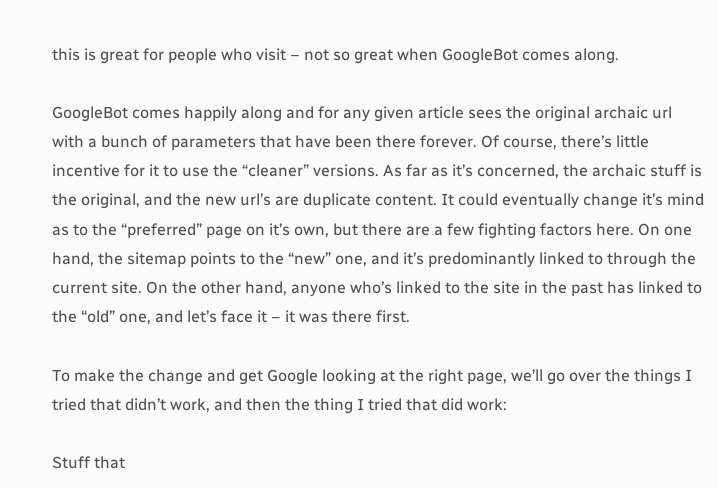this is great for people who visit – not so great when GoogleBot comes along.

GoogleBot comes happily along and for any given article sees the original archaic url with a bunch of parameters that have been there forever. Of course, there’s little incentive for it to use the “cleaner” versions. As far as it’s concerned, the archaic stuff is the original, and the new url’s are duplicate content. It could eventually change it’s mind as to the “preferred” page on it’s own, but there are a few fighting factors here. On one hand, the sitemap points to the “new” one, and it’s predominantly linked to through the current site. On the other hand, anyone who’s linked to the site in the past has linked to the “old” one, and let’s face it – it was there first.

To make the change and get Google looking at the right page, we’ll go over the things I tried that didn’t work, and then the thing I tried that did work:

Stuff that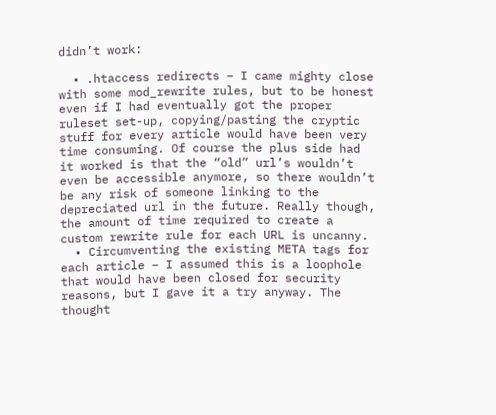didn’t work:

  • .htaccess redirects – I came mighty close with some mod_rewrite rules, but to be honest even if I had eventually got the proper ruleset set-up, copying/pasting the cryptic stuff for every article would have been very time consuming. Of course the plus side had it worked is that the “old” url’s wouldn’t even be accessible anymore, so there wouldn’t be any risk of someone linking to the depreciated url in the future. Really though, the amount of time required to create a custom rewrite rule for each URL is uncanny.
  • Circumventing the existing META tags for each article – I assumed this is a loophole that would have been closed for security reasons, but I gave it a try anyway. The thought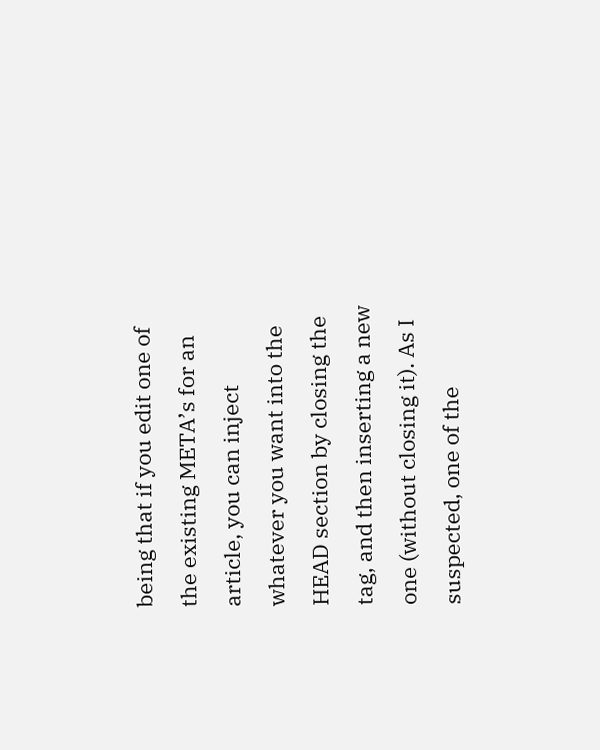being that if you edit one of the existing META’s for an article, you can inject whatever you want into the HEAD section by closing the tag, and then inserting a new one (without closing it). As I suspected, one of the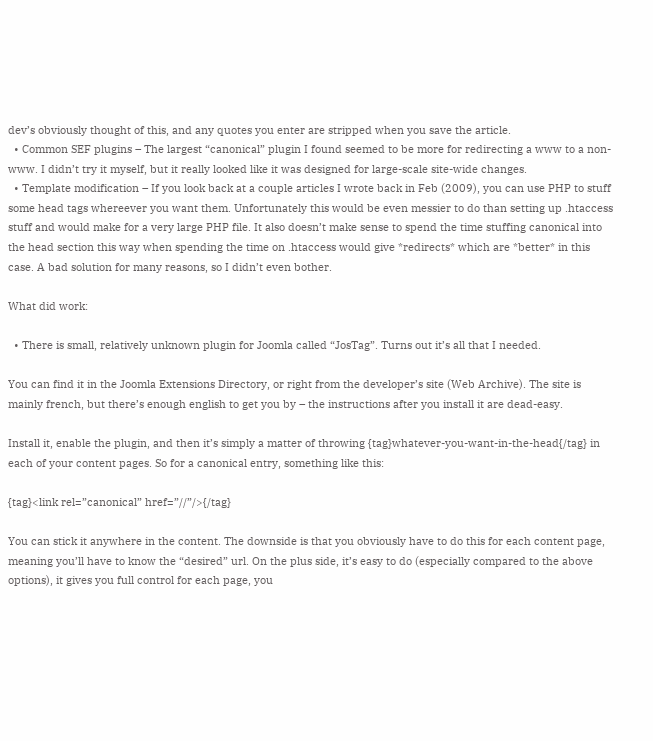dev’s obviously thought of this, and any quotes you enter are stripped when you save the article.
  • Common SEF plugins – The largest “canonical” plugin I found seemed to be more for redirecting a www to a non-www. I didn’t try it myself, but it really looked like it was designed for large-scale site-wide changes.
  • Template modification – If you look back at a couple articles I wrote back in Feb (2009), you can use PHP to stuff some head tags whereever you want them. Unfortunately this would be even messier to do than setting up .htaccess stuff and would make for a very large PHP file. It also doesn’t make sense to spend the time stuffing canonical into the head section this way when spending the time on .htaccess would give *redirects* which are *better* in this case. A bad solution for many reasons, so I didn’t even bother.

What did work:

  • There is small, relatively unknown plugin for Joomla called “JosTag”. Turns out it’s all that I needed.

You can find it in the Joomla Extensions Directory, or right from the developer’s site (Web Archive). The site is mainly french, but there’s enough english to get you by – the instructions after you install it are dead-easy.

Install it, enable the plugin, and then it’s simply a matter of throwing {tag}whatever-you-want-in-the-head{/tag} in each of your content pages. So for a canonical entry, something like this:

{tag}<link rel=”canonical” href=”//”/>{/tag}

You can stick it anywhere in the content. The downside is that you obviously have to do this for each content page, meaning you’ll have to know the “desired” url. On the plus side, it’s easy to do (especially compared to the above options), it gives you full control for each page, you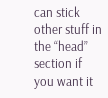can stick other stuff in the “head” section if you want it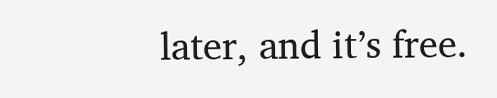later, and it’s free.